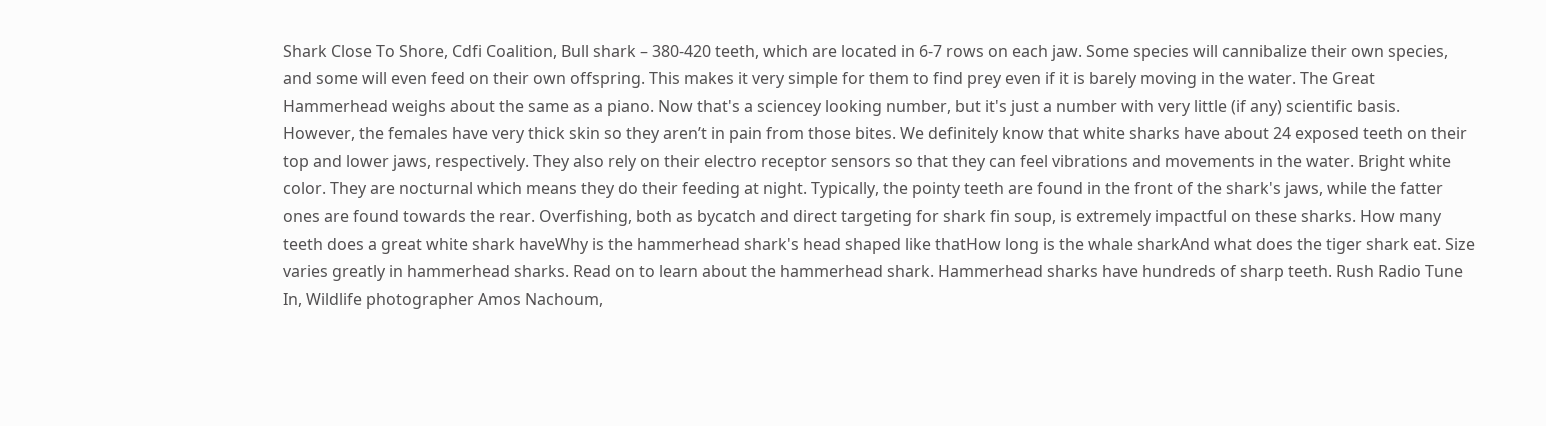Shark Close To Shore, Cdfi Coalition, Bull shark – 380-420 teeth, which are located in 6-7 rows on each jaw. Some species will cannibalize their own species, and some will even feed on their own offspring. This makes it very simple for them to find prey even if it is barely moving in the water. The Great Hammerhead weighs about the same as a piano. Now that's a sciencey looking number, but it's just a number with very little (if any) scientific basis. However, the females have very thick skin so they aren’t in pain from those bites. We definitely know that white sharks have about 24 exposed teeth on their top and lower jaws, respectively. They also rely on their electro receptor sensors so that they can feel vibrations and movements in the water. Bright white color. They are nocturnal which means they do their feeding at night. Typically, the pointy teeth are found in the front of the shark's jaws, while the fatter ones are found towards the rear. Overfishing, both as bycatch and direct targeting for shark fin soup, is extremely impactful on these sharks. How many teeth does a great white shark haveWhy is the hammerhead shark's head shaped like thatHow long is the whale sharkAnd what does the tiger shark eat. Size varies greatly in hammerhead sharks. Read on to learn about the hammerhead shark. Hammerhead sharks have hundreds of sharp teeth. Rush Radio Tune In, Wildlife photographer Amos Nachoum,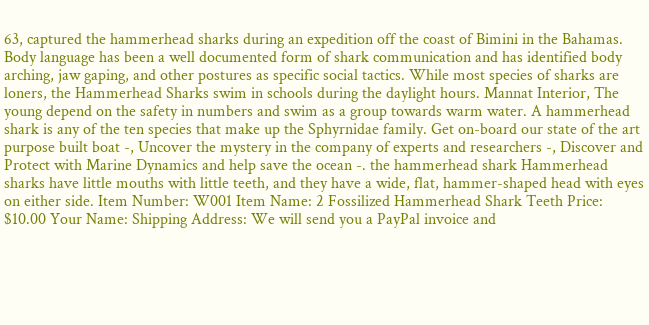63, captured the hammerhead sharks during an expedition off the coast of Bimini in the Bahamas. Body language has been a well documented form of shark communication and has identified body arching, jaw gaping, and other postures as specific social tactics. While most species of sharks are loners, the Hammerhead Sharks swim in schools during the daylight hours. Mannat Interior, The young depend on the safety in numbers and swim as a group towards warm water. A hammerhead shark is any of the ten species that make up the Sphyrnidae family. Get on-board our state of the art purpose built boat -, Uncover the mystery in the company of experts and researchers -, Discover and Protect with Marine Dynamics and help save the ocean -. the hammerhead shark Hammerhead sharks have little mouths with little teeth, and they have a wide, flat, hammer-shaped head with eyes on either side. Item Number: W001 Item Name: 2 Fossilized Hammerhead Shark Teeth Price: $10.00 Your Name: Shipping Address: We will send you a PayPal invoice and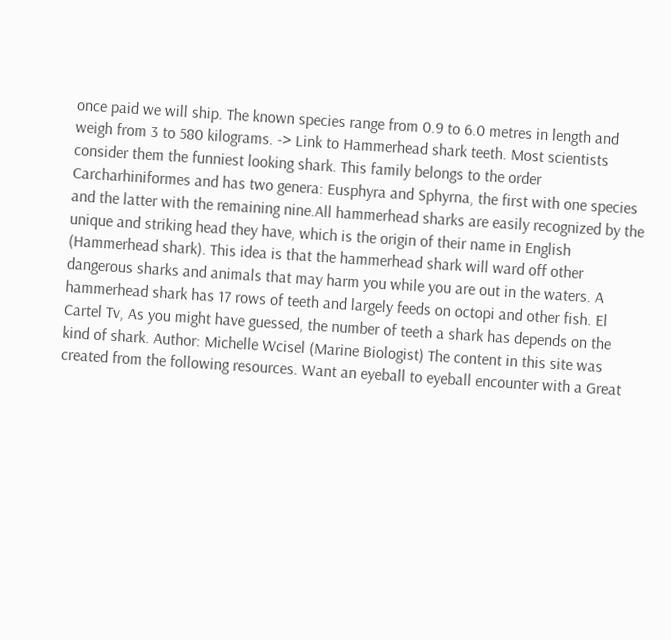once paid we will ship. The known species range from 0.9 to 6.0 metres in length and weigh from 3 to 580 kilograms. -> Link to Hammerhead shark teeth. Most scientists consider them the funniest looking shark. This family belongs to the order Carcharhiniformes and has two genera: Eusphyra and Sphyrna, the first with one species and the latter with the remaining nine.All hammerhead sharks are easily recognized by the unique and striking head they have, which is the origin of their name in English (Hammerhead shark). This idea is that the hammerhead shark will ward off other dangerous sharks and animals that may harm you while you are out in the waters. A hammerhead shark has 17 rows of teeth and largely feeds on octopi and other fish. El Cartel Tv, As you might have guessed, the number of teeth a shark has depends on the kind of shark. Author: Michelle Wcisel (Marine Biologist) The content in this site was created from the following resources. Want an eyeball to eyeball encounter with a Great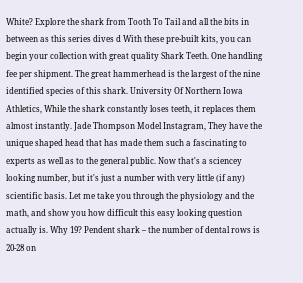White? Explore the shark from Tooth To Tail and all the bits in between as this series dives d With these pre-built kits, you can begin your collection with great quality Shark Teeth. One handling fee per shipment. The great hammerhead is the largest of the nine identified species of this shark. University Of Northern Iowa Athletics, While the shark constantly loses teeth, it replaces them almost instantly. Jade Thompson Model Instagram, They have the unique shaped head that has made them such a fascinating to experts as well as to the general public. Now that's a sciencey looking number, but it's just a number with very little (if any) scientific basis. Let me take you through the physiology and the math, and show you how difficult this easy looking question actually is. Why 19? Pendent shark – the number of dental rows is 20-28 on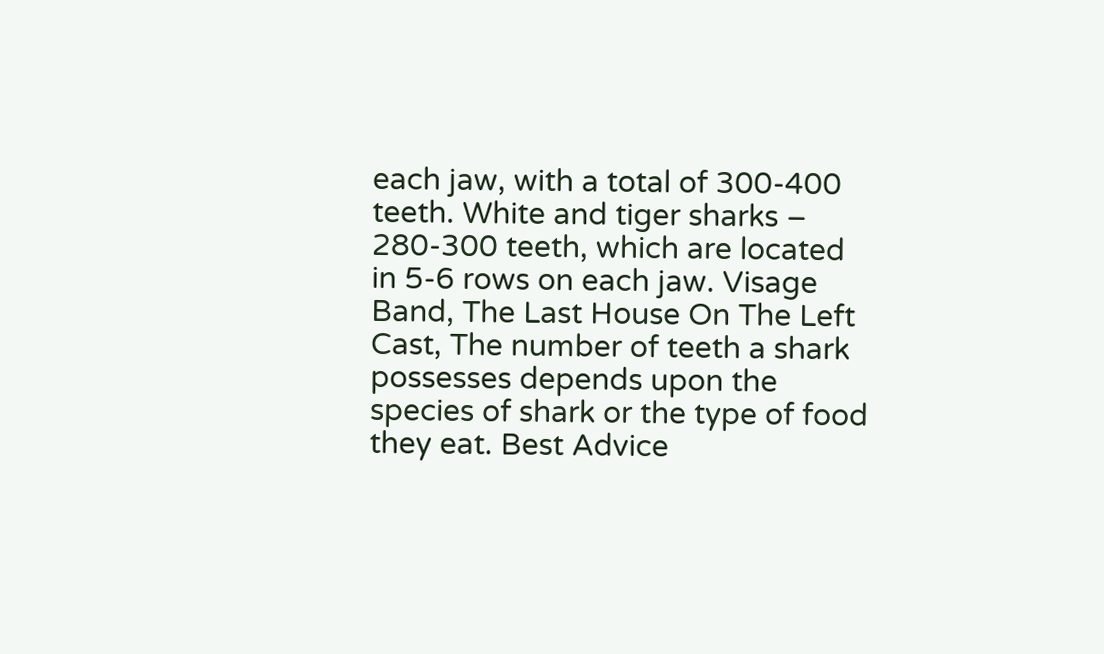each jaw, with a total of 300-400 teeth. White and tiger sharks – 280-300 teeth, which are located in 5-6 rows on each jaw. Visage Band, The Last House On The Left Cast, The number of teeth a shark possesses depends upon the species of shark or the type of food they eat. Best Advice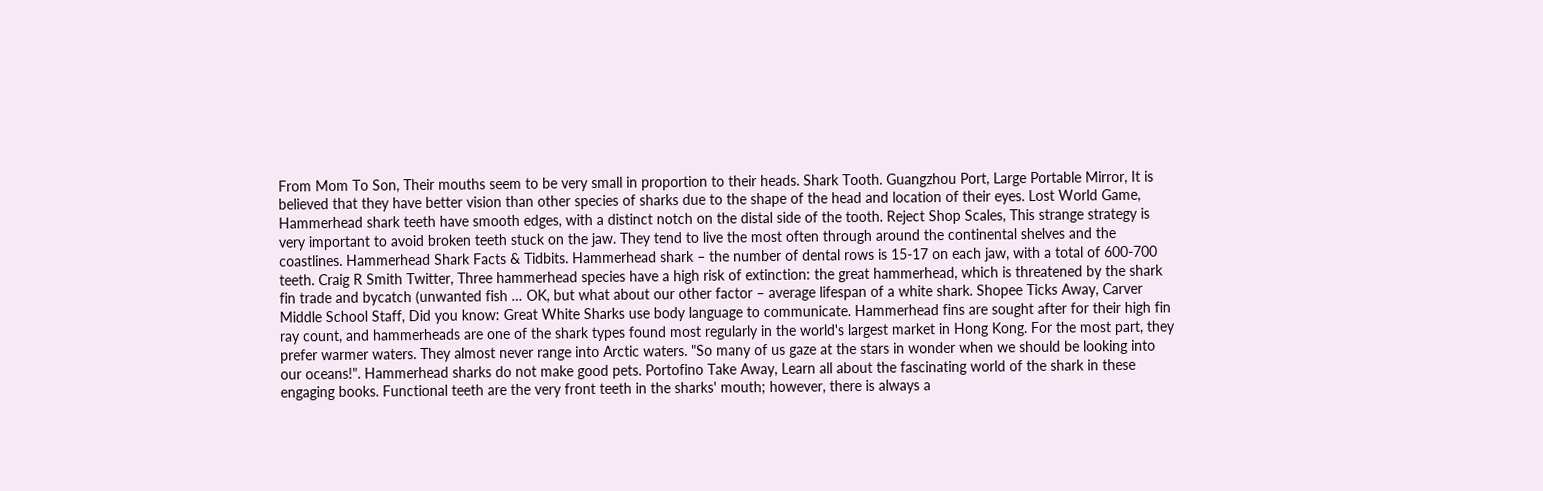From Mom To Son, Their mouths seem to be very small in proportion to their heads. Shark Tooth. Guangzhou Port, Large Portable Mirror, It is believed that they have better vision than other species of sharks due to the shape of the head and location of their eyes. Lost World Game, Hammerhead shark teeth have smooth edges, with a distinct notch on the distal side of the tooth. Reject Shop Scales, This strange strategy is very important to avoid broken teeth stuck on the jaw. They tend to live the most often through around the continental shelves and the coastlines. Hammerhead Shark Facts & Tidbits. Hammerhead shark – the number of dental rows is 15-17 on each jaw, with a total of 600-700 teeth. Craig R Smith Twitter, Three hammerhead species have a high risk of extinction: the great hammerhead, which is threatened by the shark fin trade and bycatch (unwanted fish … OK, but what about our other factor – average lifespan of a white shark. Shopee Ticks Away, Carver Middle School Staff, Did you know: Great White Sharks use body language to communicate. Hammerhead fins are sought after for their high fin ray count, and hammerheads are one of the shark types found most regularly in the world's largest market in Hong Kong. For the most part, they prefer warmer waters. They almost never range into Arctic waters. "So many of us gaze at the stars in wonder when we should be looking into our oceans!". Hammerhead sharks do not make good pets. Portofino Take Away, Learn all about the fascinating world of the shark in these engaging books. Functional teeth are the very front teeth in the sharks' mouth; however, there is always a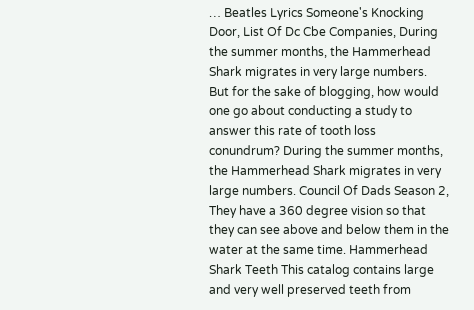… Beatles Lyrics Someone's Knocking Door, List Of Dc Cbe Companies, During the summer months, the Hammerhead Shark migrates in very large numbers. But for the sake of blogging, how would one go about conducting a study to answer this rate of tooth loss conundrum? During the summer months, the Hammerhead Shark migrates in very large numbers. Council Of Dads Season 2, They have a 360 degree vision so that they can see above and below them in the water at the same time. Hammerhead Shark Teeth This catalog contains large and very well preserved teeth from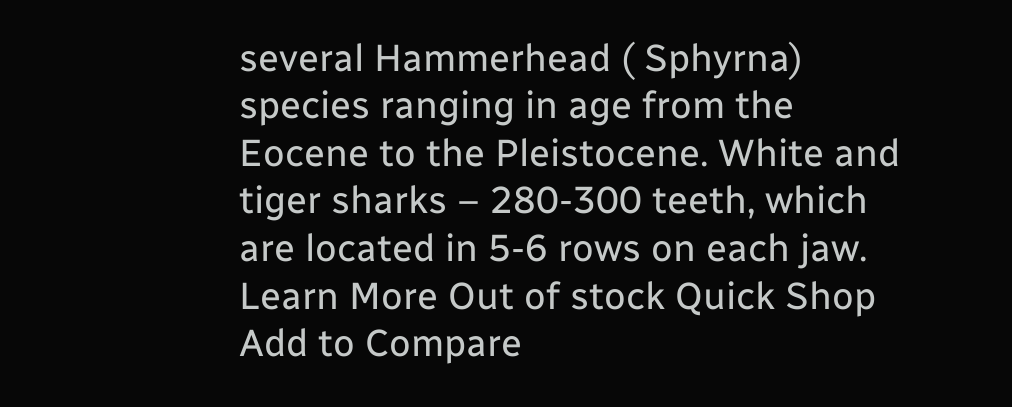several Hammerhead ( Sphyrna) species ranging in age from the Eocene to the Pleistocene. White and tiger sharks – 280-300 teeth, which are located in 5-6 rows on each jaw. Learn More Out of stock Quick Shop Add to Compare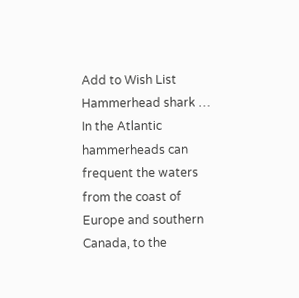Add to Wish List Hammerhead shark … In the Atlantic hammerheads can frequent the waters from the coast of Europe and southern Canada, to the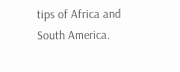tips of Africa and South America.